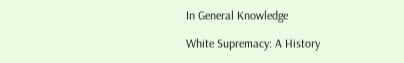In General Knowledge

White Supremacy: A History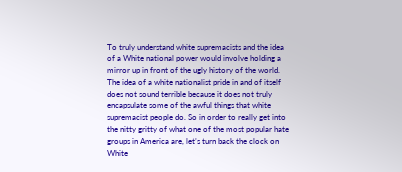To truly understand white supremacists and the idea of a White national power would involve holding a mirror up in front of the ugly history of the world. The idea of a white nationalist pride in and of itself does not sound terrible because it does not truly encapsulate some of the awful things that white supremacist people do. So in order to really get into the nitty gritty of what one of the most popular hate groups in America are, let’s turn back the clock on White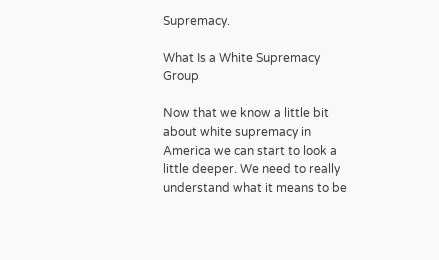Supremacy.

What Is a White Supremacy Group

Now that we know a little bit about white supremacy in America we can start to look a little deeper. We need to really understand what it means to be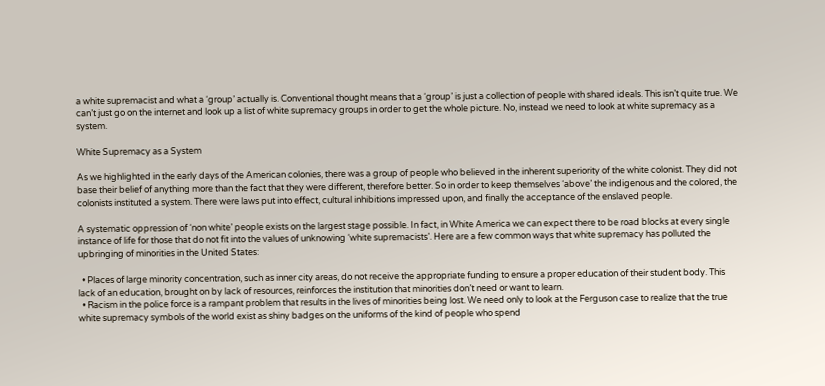a white supremacist and what a ‘group’ actually is. Conventional thought means that a ‘group’ is just a collection of people with shared ideals. This isn’t quite true. We can’t just go on the internet and look up a list of white supremacy groups in order to get the whole picture. No, instead we need to look at white supremacy as a system.

White Supremacy as a System

As we highlighted in the early days of the American colonies, there was a group of people who believed in the inherent superiority of the white colonist. They did not base their belief of anything more than the fact that they were different, therefore better. So in order to keep themselves ‘above’ the indigenous and the colored, the colonists instituted a system. There were laws put into effect, cultural inhibitions impressed upon, and finally the acceptance of the enslaved people.

A systematic oppression of ‘non white’ people exists on the largest stage possible. In fact, in White America we can expect there to be road blocks at every single instance of life for those that do not fit into the values of unknowing ‘white supremacists’. Here are a few common ways that white supremacy has polluted the upbringing of minorities in the United States:

  • Places of large minority concentration, such as inner city areas, do not receive the appropriate funding to ensure a proper education of their student body. This lack of an education, brought on by lack of resources, reinforces the institution that minorities don’t need or want to learn.
  • Racism in the police force is a rampant problem that results in the lives of minorities being lost. We need only to look at the Ferguson case to realize that the true white supremacy symbols of the world exist as shiny badges on the uniforms of the kind of people who spend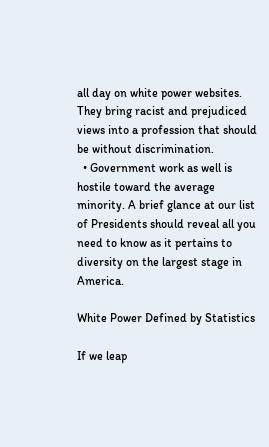all day on white power websites. They bring racist and prejudiced views into a profession that should be without discrimination.
  • Government work as well is hostile toward the average minority. A brief glance at our list of Presidents should reveal all you need to know as it pertains to diversity on the largest stage in America.

White Power Defined by Statistics

If we leap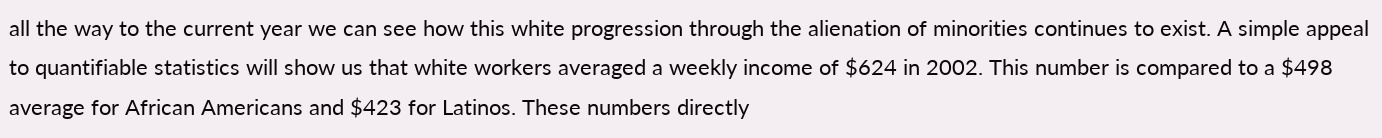all the way to the current year we can see how this white progression through the alienation of minorities continues to exist. A simple appeal to quantifiable statistics will show us that white workers averaged a weekly income of $624 in 2002. This number is compared to a $498 average for African Americans and $423 for Latinos. These numbers directly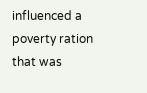influenced a poverty ration that was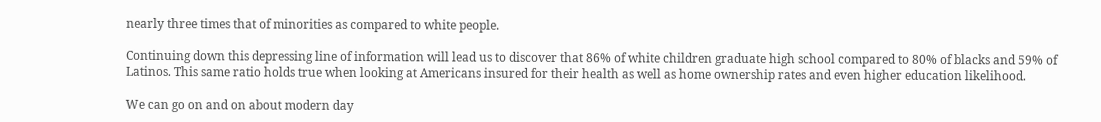nearly three times that of minorities as compared to white people.

Continuing down this depressing line of information will lead us to discover that 86% of white children graduate high school compared to 80% of blacks and 59% of Latinos. This same ratio holds true when looking at Americans insured for their health as well as home ownership rates and even higher education likelihood.

We can go on and on about modern day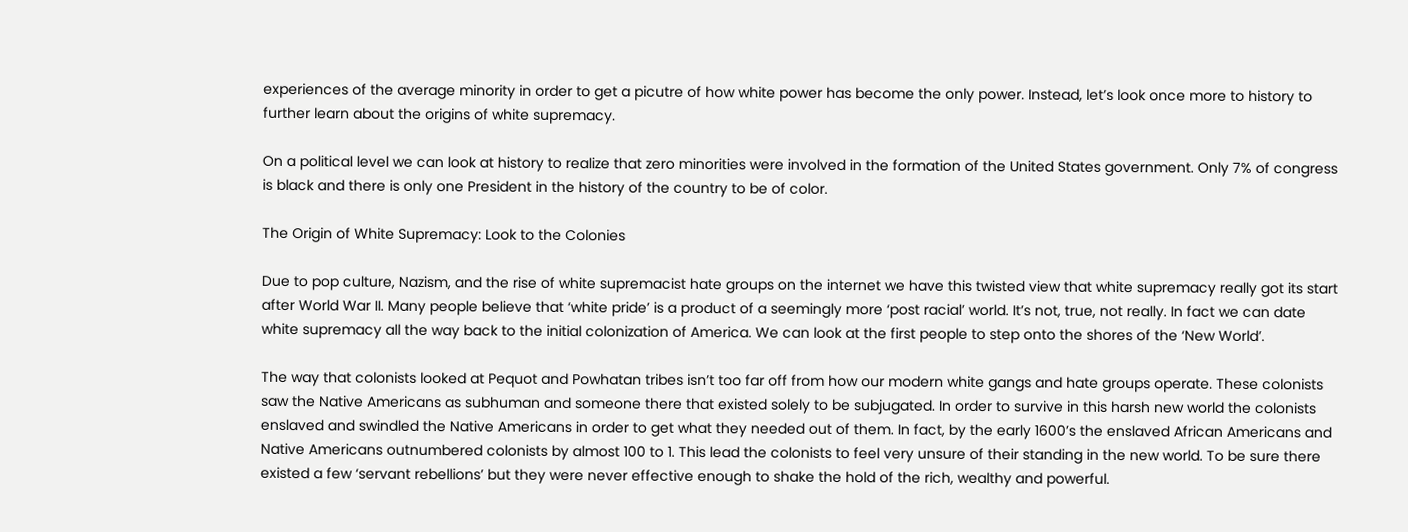experiences of the average minority in order to get a picutre of how white power has become the only power. Instead, let’s look once more to history to further learn about the origins of white supremacy.

On a political level we can look at history to realize that zero minorities were involved in the formation of the United States government. Only 7% of congress is black and there is only one President in the history of the country to be of color.

The Origin of White Supremacy: Look to the Colonies

Due to pop culture, Nazism, and the rise of white supremacist hate groups on the internet we have this twisted view that white supremacy really got its start after World War II. Many people believe that ‘white pride’ is a product of a seemingly more ‘post racial’ world. It’s not, true, not really. In fact we can date white supremacy all the way back to the initial colonization of America. We can look at the first people to step onto the shores of the ‘New World’.

The way that colonists looked at Pequot and Powhatan tribes isn’t too far off from how our modern white gangs and hate groups operate. These colonists saw the Native Americans as subhuman and someone there that existed solely to be subjugated. In order to survive in this harsh new world the colonists enslaved and swindled the Native Americans in order to get what they needed out of them. In fact, by the early 1600’s the enslaved African Americans and Native Americans outnumbered colonists by almost 100 to 1. This lead the colonists to feel very unsure of their standing in the new world. To be sure there existed a few ‘servant rebellions’ but they were never effective enough to shake the hold of the rich, wealthy and powerful.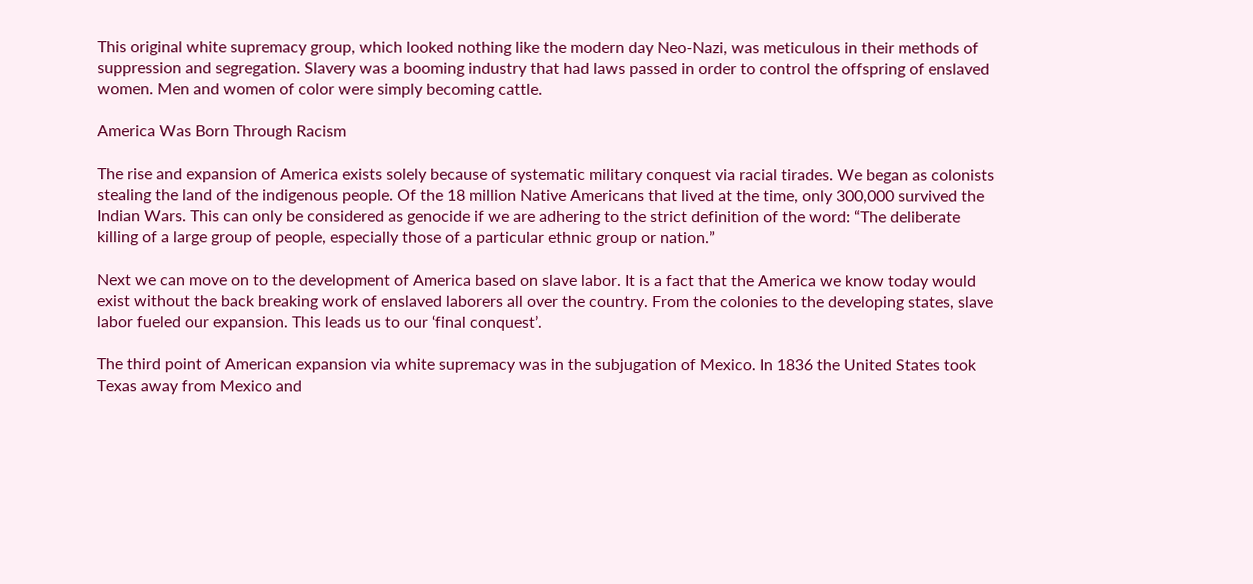This original white supremacy group, which looked nothing like the modern day Neo-Nazi, was meticulous in their methods of suppression and segregation. Slavery was a booming industry that had laws passed in order to control the offspring of enslaved women. Men and women of color were simply becoming cattle.

America Was Born Through Racism

The rise and expansion of America exists solely because of systematic military conquest via racial tirades. We began as colonists stealing the land of the indigenous people. Of the 18 million Native Americans that lived at the time, only 300,000 survived the Indian Wars. This can only be considered as genocide if we are adhering to the strict definition of the word: “The deliberate killing of a large group of people, especially those of a particular ethnic group or nation.”

Next we can move on to the development of America based on slave labor. It is a fact that the America we know today would exist without the back breaking work of enslaved laborers all over the country. From the colonies to the developing states, slave labor fueled our expansion. This leads us to our ‘final conquest’.

The third point of American expansion via white supremacy was in the subjugation of Mexico. In 1836 the United States took Texas away from Mexico and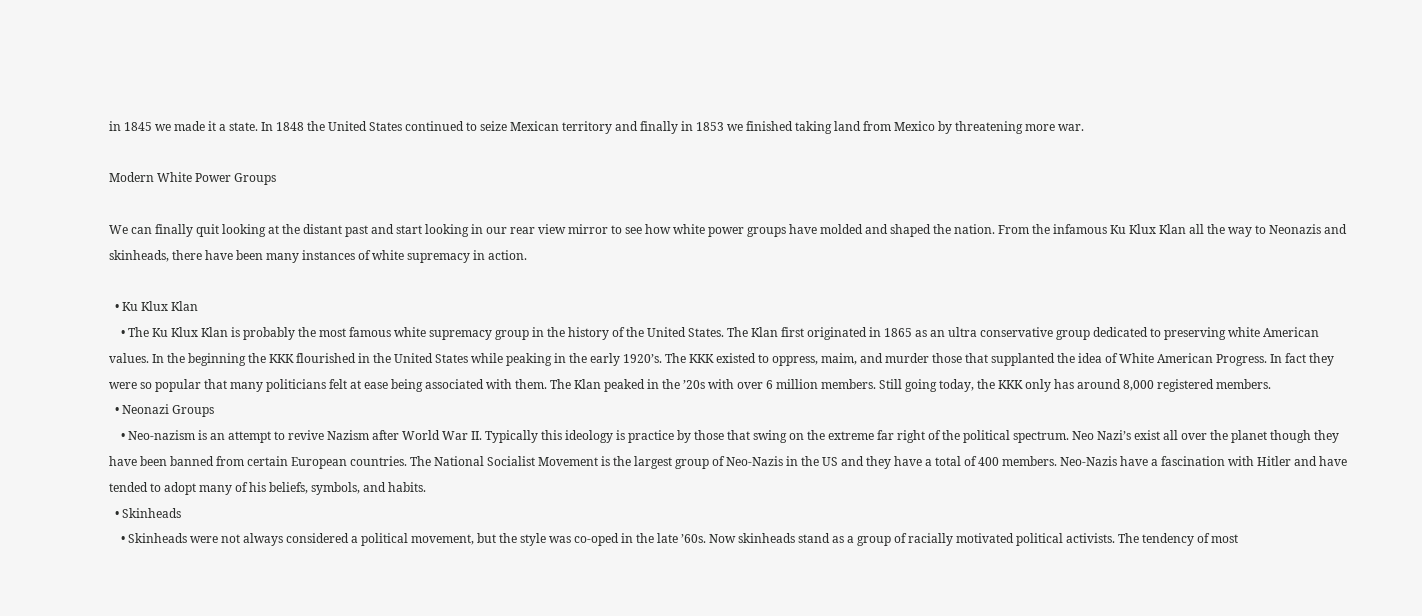in 1845 we made it a state. In 1848 the United States continued to seize Mexican territory and finally in 1853 we finished taking land from Mexico by threatening more war.

Modern White Power Groups

We can finally quit looking at the distant past and start looking in our rear view mirror to see how white power groups have molded and shaped the nation. From the infamous Ku Klux Klan all the way to Neonazis and skinheads, there have been many instances of white supremacy in action.

  • Ku Klux Klan
    • The Ku Klux Klan is probably the most famous white supremacy group in the history of the United States. The Klan first originated in 1865 as an ultra conservative group dedicated to preserving white American values. In the beginning the KKK flourished in the United States while peaking in the early 1920’s. The KKK existed to oppress, maim, and murder those that supplanted the idea of White American Progress. In fact they were so popular that many politicians felt at ease being associated with them. The Klan peaked in the ’20s with over 6 million members. Still going today, the KKK only has around 8,000 registered members.
  • Neonazi Groups
    • Neo-nazism is an attempt to revive Nazism after World War II. Typically this ideology is practice by those that swing on the extreme far right of the political spectrum. Neo Nazi’s exist all over the planet though they have been banned from certain European countries. The National Socialist Movement is the largest group of Neo-Nazis in the US and they have a total of 400 members. Neo-Nazis have a fascination with Hitler and have tended to adopt many of his beliefs, symbols, and habits.
  • Skinheads
    • Skinheads were not always considered a political movement, but the style was co-oped in the late ’60s. Now skinheads stand as a group of racially motivated political activists. The tendency of most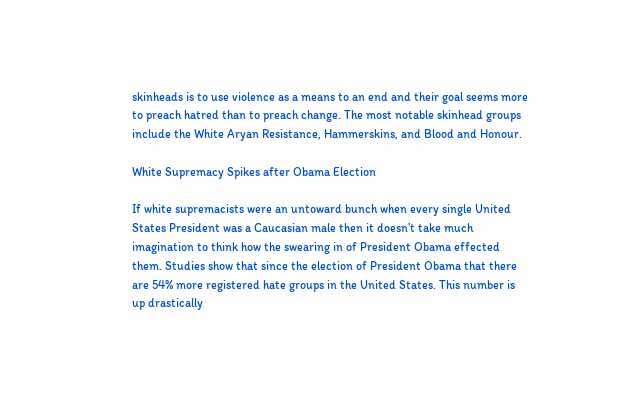skinheads is to use violence as a means to an end and their goal seems more to preach hatred than to preach change. The most notable skinhead groups include the White Aryan Resistance, Hammerskins, and Blood and Honour.

White Supremacy Spikes after Obama Election

If white supremacists were an untoward bunch when every single United States President was a Caucasian male then it doesn’t take much imagination to think how the swearing in of President Obama effected them. Studies show that since the election of President Obama that there are 54% more registered hate groups in the United States. This number is up drastically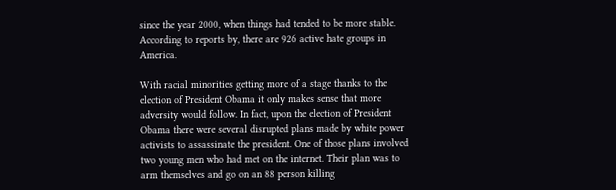since the year 2000, when things had tended to be more stable. According to reports by, there are 926 active hate groups in America.

With racial minorities getting more of a stage thanks to the election of President Obama it only makes sense that more adversity would follow. In fact, upon the election of President Obama there were several disrupted plans made by white power activists to assassinate the president. One of those plans involved two young men who had met on the internet. Their plan was to arm themselves and go on an 88 person killing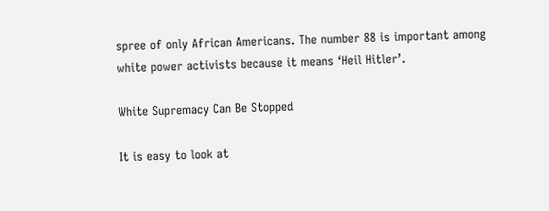spree of only African Americans. The number 88 is important among white power activists because it means ‘Heil Hitler’.

White Supremacy Can Be Stopped

It is easy to look at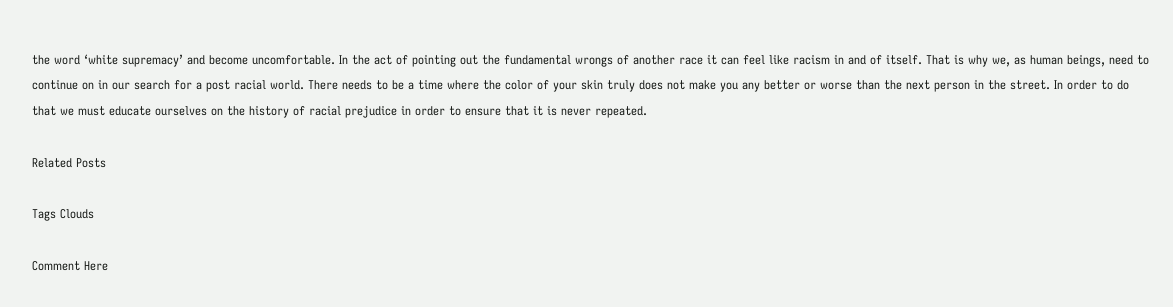the word ‘white supremacy’ and become uncomfortable. In the act of pointing out the fundamental wrongs of another race it can feel like racism in and of itself. That is why we, as human beings, need to continue on in our search for a post racial world. There needs to be a time where the color of your skin truly does not make you any better or worse than the next person in the street. In order to do that we must educate ourselves on the history of racial prejudice in order to ensure that it is never repeated.

Related Posts

Tags Clouds

Comment Here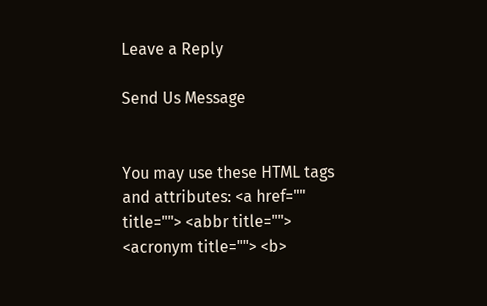Leave a Reply

Send Us Message


You may use these HTML tags and attributes: <a href="" title=""> <abbr title=""> <acronym title=""> <b>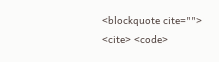<blockquote cite=""> <cite> <code>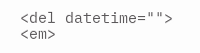<del datetime=""> <em>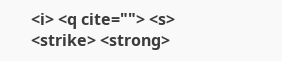<i> <q cite=""> <s> <strike> <strong>